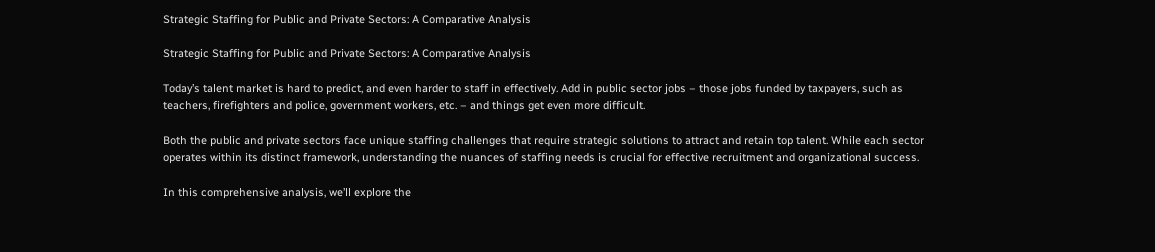Strategic Staffing for Public and Private Sectors: A Comparative Analysis

Strategic Staffing for Public and Private Sectors: A Comparative Analysis

Today’s talent market is hard to predict, and even harder to staff in effectively. Add in public sector jobs – those jobs funded by taxpayers, such as teachers, firefighters and police, government workers, etc. – and things get even more difficult.

Both the public and private sectors face unique staffing challenges that require strategic solutions to attract and retain top talent. While each sector operates within its distinct framework, understanding the nuances of staffing needs is crucial for effective recruitment and organizational success.

In this comprehensive analysis, we’ll explore the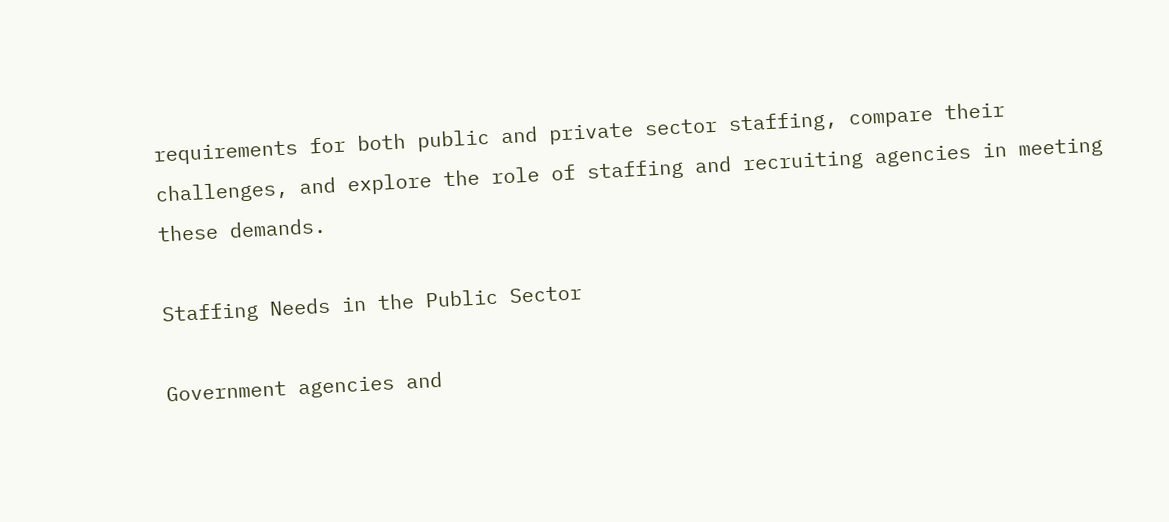requirements for both public and private sector staffing, compare their challenges, and explore the role of staffing and recruiting agencies in meeting these demands.

Staffing Needs in the Public Sector

Government agencies and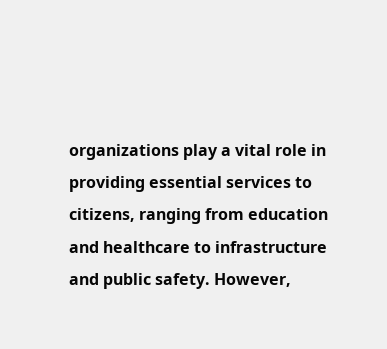organizations play a vital role in providing essential services to citizens, ranging from education and healthcare to infrastructure and public safety. However,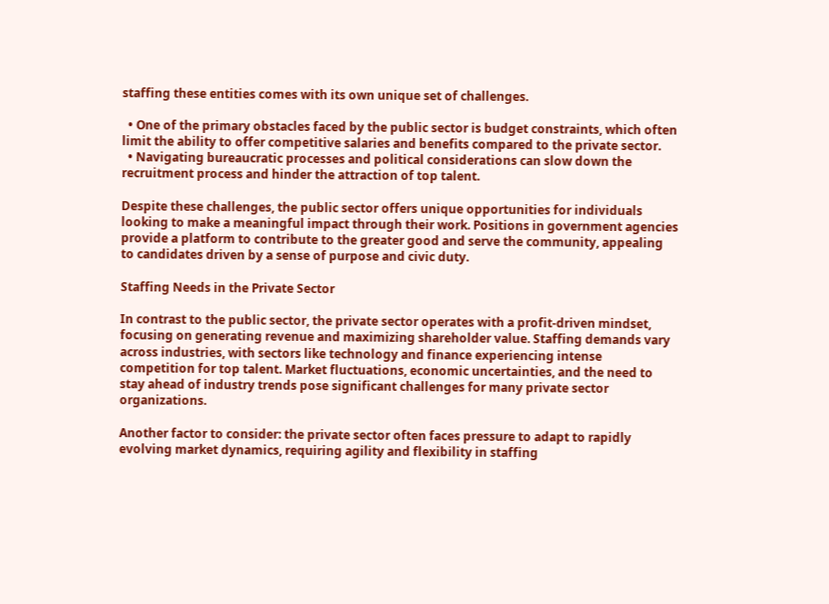staffing these entities comes with its own unique set of challenges.

  • One of the primary obstacles faced by the public sector is budget constraints, which often limit the ability to offer competitive salaries and benefits compared to the private sector.
  • Navigating bureaucratic processes and political considerations can slow down the recruitment process and hinder the attraction of top talent.

Despite these challenges, the public sector offers unique opportunities for individuals looking to make a meaningful impact through their work. Positions in government agencies provide a platform to contribute to the greater good and serve the community, appealing to candidates driven by a sense of purpose and civic duty.

Staffing Needs in the Private Sector

In contrast to the public sector, the private sector operates with a profit-driven mindset, focusing on generating revenue and maximizing shareholder value. Staffing demands vary across industries, with sectors like technology and finance experiencing intense competition for top talent. Market fluctuations, economic uncertainties, and the need to stay ahead of industry trends pose significant challenges for many private sector organizations.

Another factor to consider: the private sector often faces pressure to adapt to rapidly evolving market dynamics, requiring agility and flexibility in staffing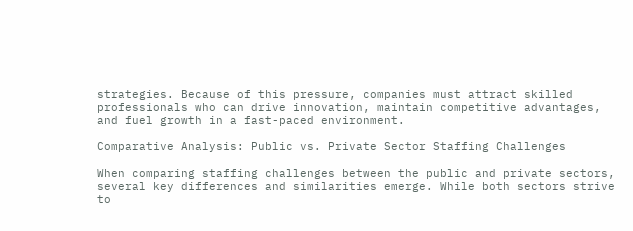strategies. Because of this pressure, companies must attract skilled professionals who can drive innovation, maintain competitive advantages, and fuel growth in a fast-paced environment.

Comparative Analysis: Public vs. Private Sector Staffing Challenges

When comparing staffing challenges between the public and private sectors, several key differences and similarities emerge. While both sectors strive to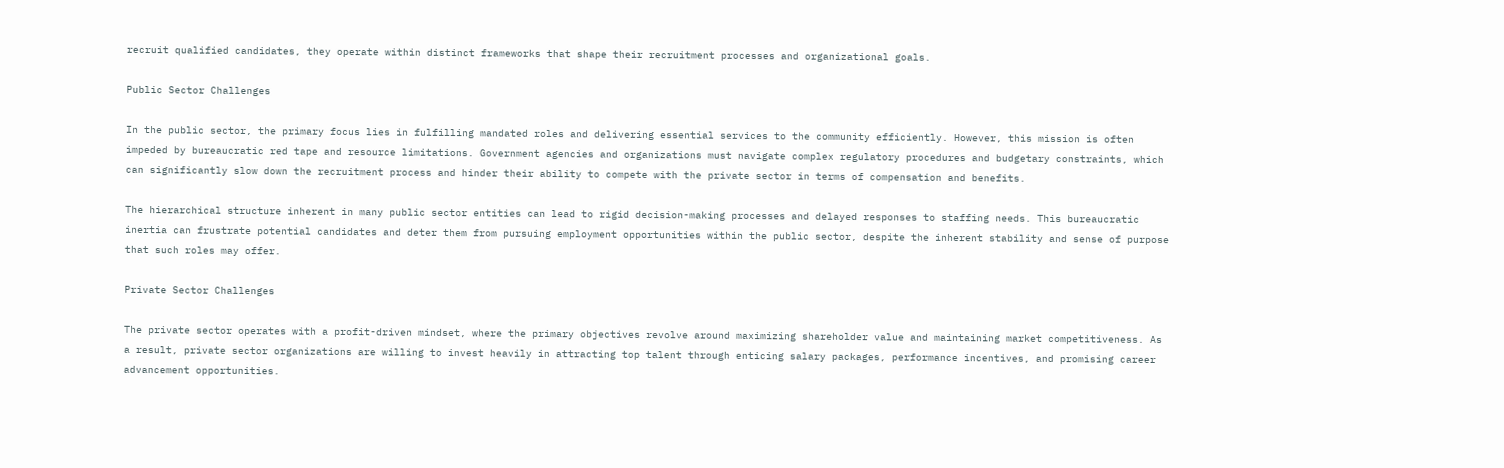recruit qualified candidates, they operate within distinct frameworks that shape their recruitment processes and organizational goals.

Public Sector Challenges

In the public sector, the primary focus lies in fulfilling mandated roles and delivering essential services to the community efficiently. However, this mission is often impeded by bureaucratic red tape and resource limitations. Government agencies and organizations must navigate complex regulatory procedures and budgetary constraints, which can significantly slow down the recruitment process and hinder their ability to compete with the private sector in terms of compensation and benefits.

The hierarchical structure inherent in many public sector entities can lead to rigid decision-making processes and delayed responses to staffing needs. This bureaucratic inertia can frustrate potential candidates and deter them from pursuing employment opportunities within the public sector, despite the inherent stability and sense of purpose that such roles may offer.

Private Sector Challenges

The private sector operates with a profit-driven mindset, where the primary objectives revolve around maximizing shareholder value and maintaining market competitiveness. As a result, private sector organizations are willing to invest heavily in attracting top talent through enticing salary packages, performance incentives, and promising career advancement opportunities.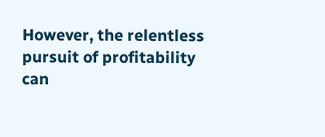However, the relentless pursuit of profitability can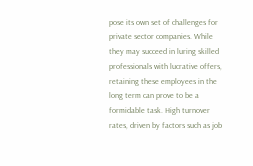pose its own set of challenges for private sector companies. While they may succeed in luring skilled professionals with lucrative offers, retaining these employees in the long term can prove to be a formidable task. High turnover rates, driven by factors such as job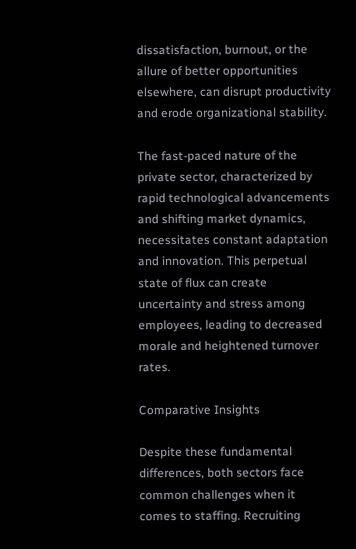dissatisfaction, burnout, or the allure of better opportunities elsewhere, can disrupt productivity and erode organizational stability.

The fast-paced nature of the private sector, characterized by rapid technological advancements and shifting market dynamics, necessitates constant adaptation and innovation. This perpetual state of flux can create uncertainty and stress among employees, leading to decreased morale and heightened turnover rates.

Comparative Insights

Despite these fundamental differences, both sectors face common challenges when it comes to staffing. Recruiting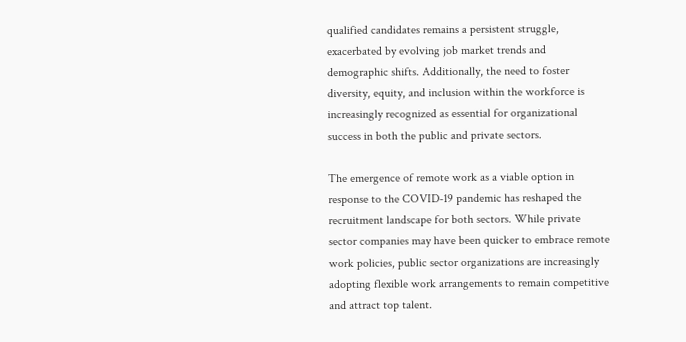qualified candidates remains a persistent struggle, exacerbated by evolving job market trends and demographic shifts. Additionally, the need to foster diversity, equity, and inclusion within the workforce is increasingly recognized as essential for organizational success in both the public and private sectors.

The emergence of remote work as a viable option in response to the COVID-19 pandemic has reshaped the recruitment landscape for both sectors. While private sector companies may have been quicker to embrace remote work policies, public sector organizations are increasingly adopting flexible work arrangements to remain competitive and attract top talent.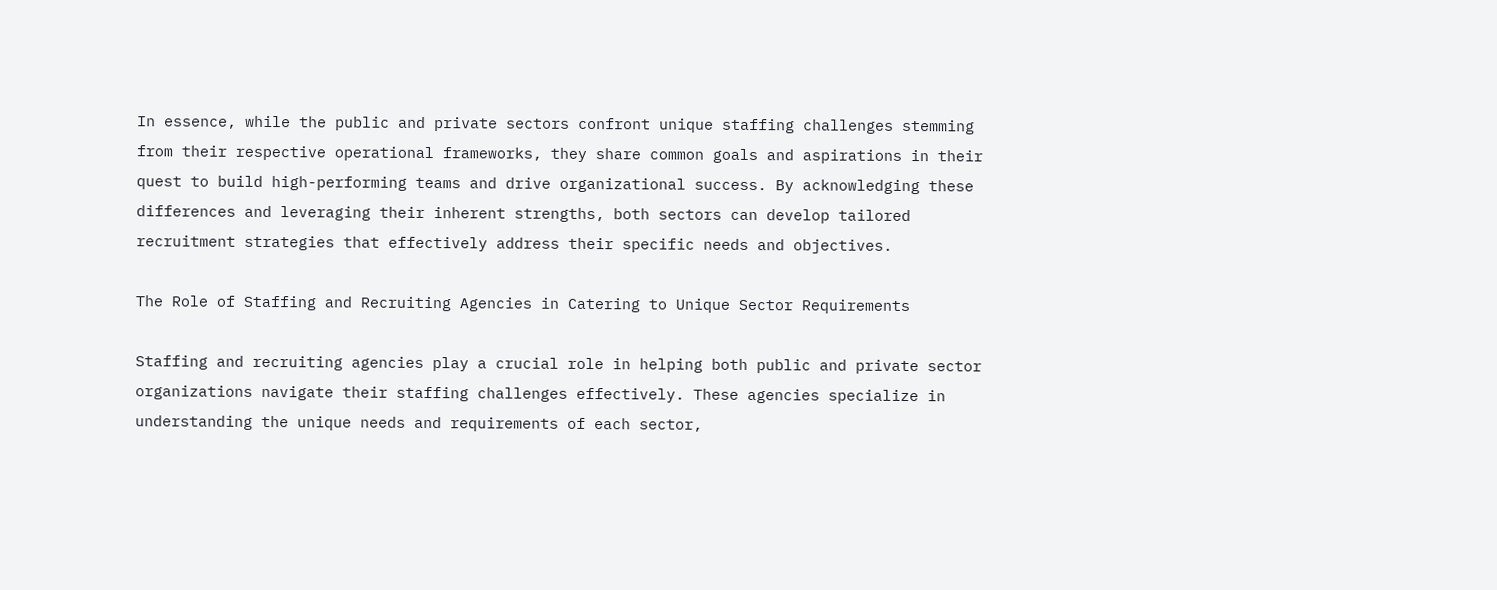In essence, while the public and private sectors confront unique staffing challenges stemming from their respective operational frameworks, they share common goals and aspirations in their quest to build high-performing teams and drive organizational success. By acknowledging these differences and leveraging their inherent strengths, both sectors can develop tailored recruitment strategies that effectively address their specific needs and objectives.

The Role of Staffing and Recruiting Agencies in Catering to Unique Sector Requirements

Staffing and recruiting agencies play a crucial role in helping both public and private sector organizations navigate their staffing challenges effectively. These agencies specialize in understanding the unique needs and requirements of each sector,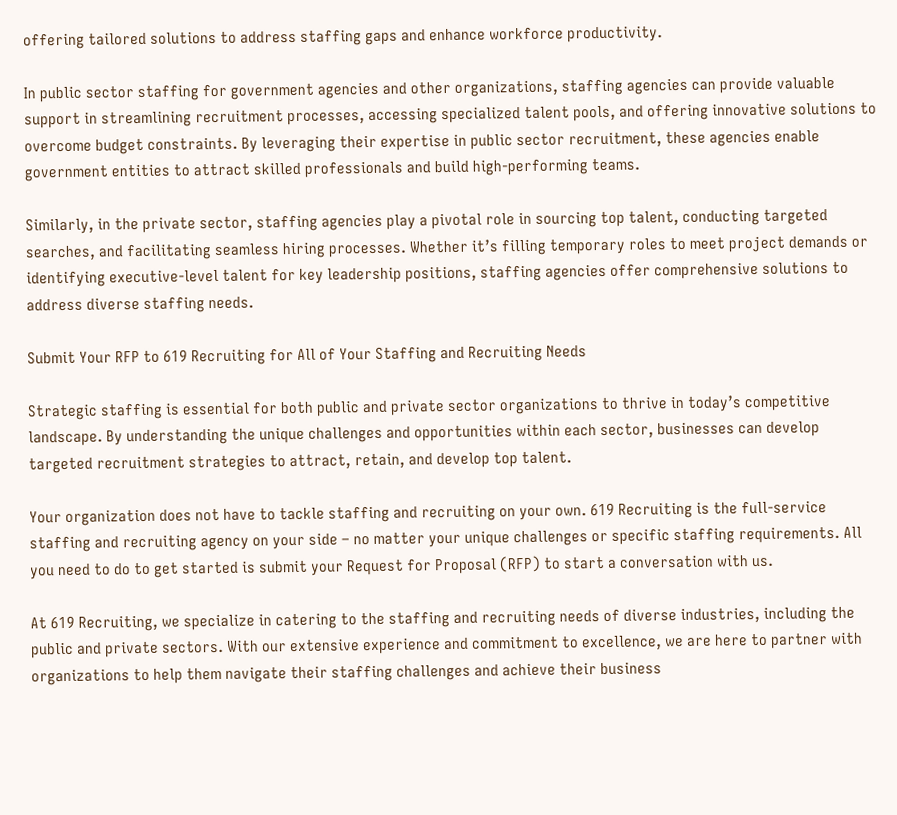offering tailored solutions to address staffing gaps and enhance workforce productivity.

In public sector staffing for government agencies and other organizations, staffing agencies can provide valuable support in streamlining recruitment processes, accessing specialized talent pools, and offering innovative solutions to overcome budget constraints. By leveraging their expertise in public sector recruitment, these agencies enable government entities to attract skilled professionals and build high-performing teams.

Similarly, in the private sector, staffing agencies play a pivotal role in sourcing top talent, conducting targeted searches, and facilitating seamless hiring processes. Whether it’s filling temporary roles to meet project demands or identifying executive-level talent for key leadership positions, staffing agencies offer comprehensive solutions to address diverse staffing needs.

Submit Your RFP to 619 Recruiting for All of Your Staffing and Recruiting Needs

Strategic staffing is essential for both public and private sector organizations to thrive in today’s competitive landscape. By understanding the unique challenges and opportunities within each sector, businesses can develop targeted recruitment strategies to attract, retain, and develop top talent.

Your organization does not have to tackle staffing and recruiting on your own. 619 Recruiting is the full-service staffing and recruiting agency on your side – no matter your unique challenges or specific staffing requirements. All you need to do to get started is submit your Request for Proposal (RFP) to start a conversation with us.

At 619 Recruiting, we specialize in catering to the staffing and recruiting needs of diverse industries, including the public and private sectors. With our extensive experience and commitment to excellence, we are here to partner with organizations to help them navigate their staffing challenges and achieve their business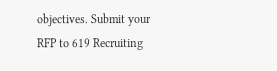objectives. Submit your RFP to 619 Recruiting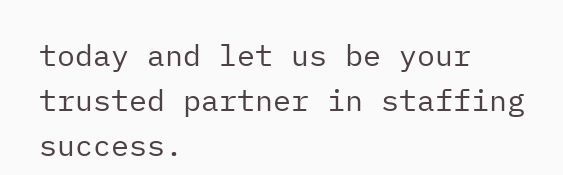today and let us be your trusted partner in staffing success.